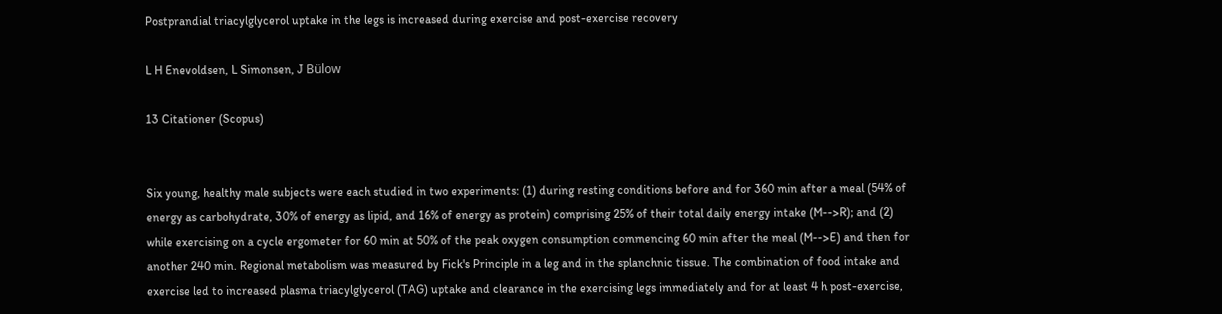Postprandial triacylglycerol uptake in the legs is increased during exercise and post-exercise recovery

L H Enevoldsen, L Simonsen, J Bülow

13 Citationer (Scopus)


Six young, healthy male subjects were each studied in two experiments: (1) during resting conditions before and for 360 min after a meal (54% of energy as carbohydrate, 30% of energy as lipid, and 16% of energy as protein) comprising 25% of their total daily energy intake (M-->R); and (2) while exercising on a cycle ergometer for 60 min at 50% of the peak oxygen consumption commencing 60 min after the meal (M-->E) and then for another 240 min. Regional metabolism was measured by Fick's Principle in a leg and in the splanchnic tissue. The combination of food intake and exercise led to increased plasma triacylglycerol (TAG) uptake and clearance in the exercising legs immediately and for at least 4 h post-exercise,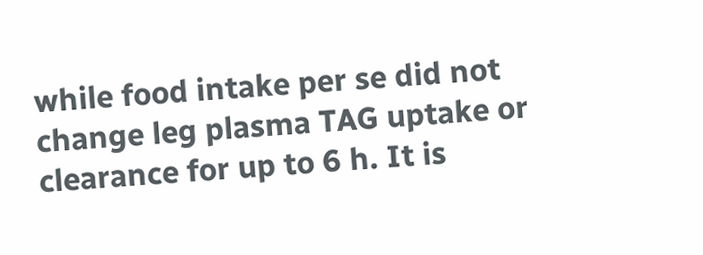while food intake per se did not change leg plasma TAG uptake or clearance for up to 6 h. It is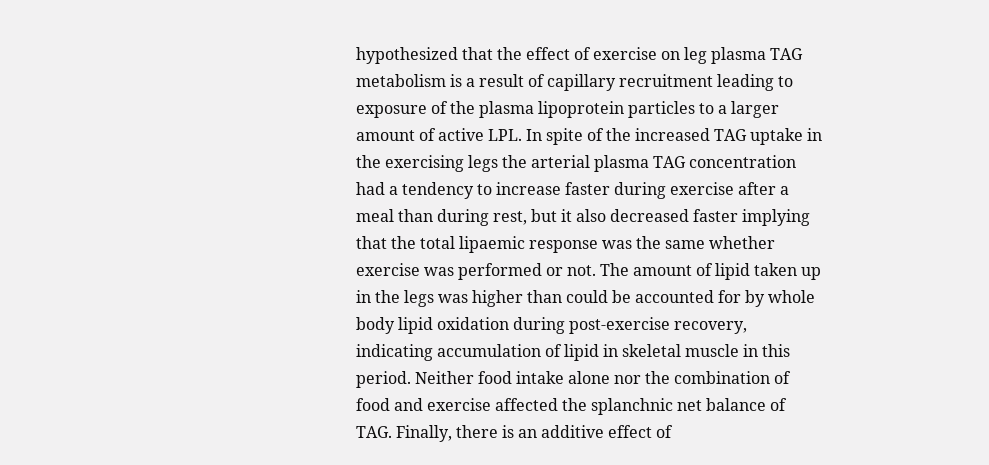hypothesized that the effect of exercise on leg plasma TAG metabolism is a result of capillary recruitment leading to exposure of the plasma lipoprotein particles to a larger amount of active LPL. In spite of the increased TAG uptake in the exercising legs the arterial plasma TAG concentration had a tendency to increase faster during exercise after a meal than during rest, but it also decreased faster implying that the total lipaemic response was the same whether exercise was performed or not. The amount of lipid taken up in the legs was higher than could be accounted for by whole body lipid oxidation during post-exercise recovery, indicating accumulation of lipid in skeletal muscle in this period. Neither food intake alone nor the combination of food and exercise affected the splanchnic net balance of TAG. Finally, there is an additive effect of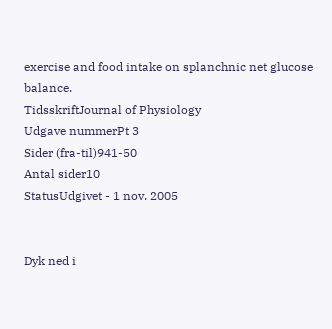exercise and food intake on splanchnic net glucose balance.
TidsskriftJournal of Physiology
Udgave nummerPt 3
Sider (fra-til)941-50
Antal sider10
StatusUdgivet - 1 nov. 2005


Dyk ned i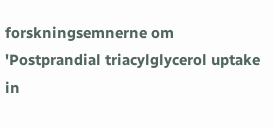forskningsemnerne om 'Postprandial triacylglycerol uptake in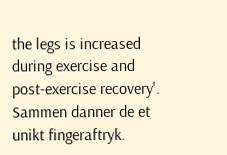the legs is increased during exercise and post-exercise recovery'. Sammen danner de et unikt fingeraftryk.